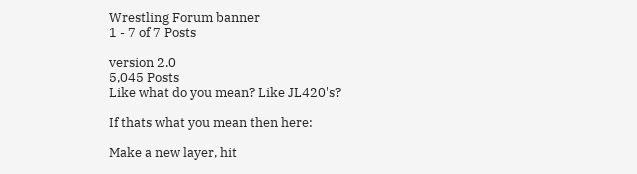Wrestling Forum banner
1 - 7 of 7 Posts

version 2.0
5,045 Posts
Like what do you mean? Like JL420's?

If thats what you mean then here:

Make a new layer, hit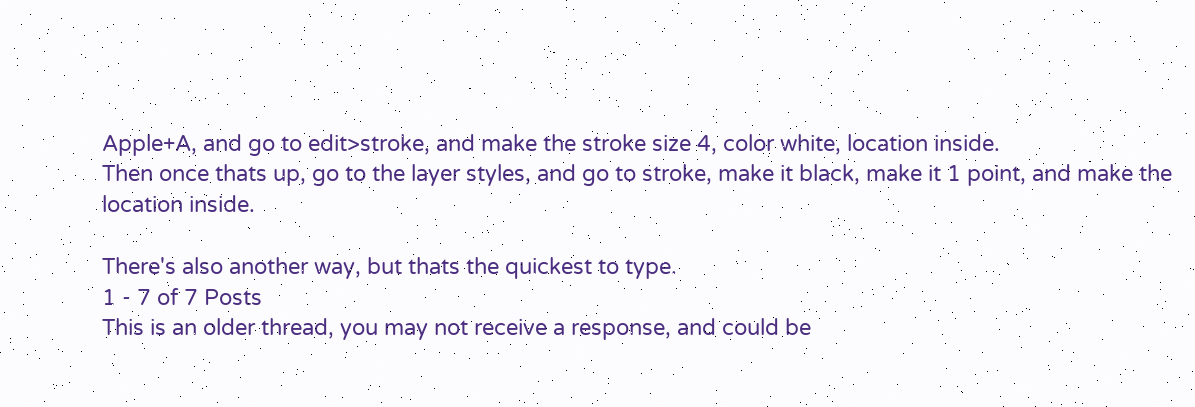Apple+A, and go to edit>stroke, and make the stroke size 4, color white, location inside.
Then once thats up, go to the layer styles, and go to stroke, make it black, make it 1 point, and make the location inside.

There's also another way, but thats the quickest to type.
1 - 7 of 7 Posts
This is an older thread, you may not receive a response, and could be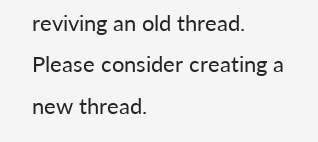reviving an old thread. Please consider creating a new thread.